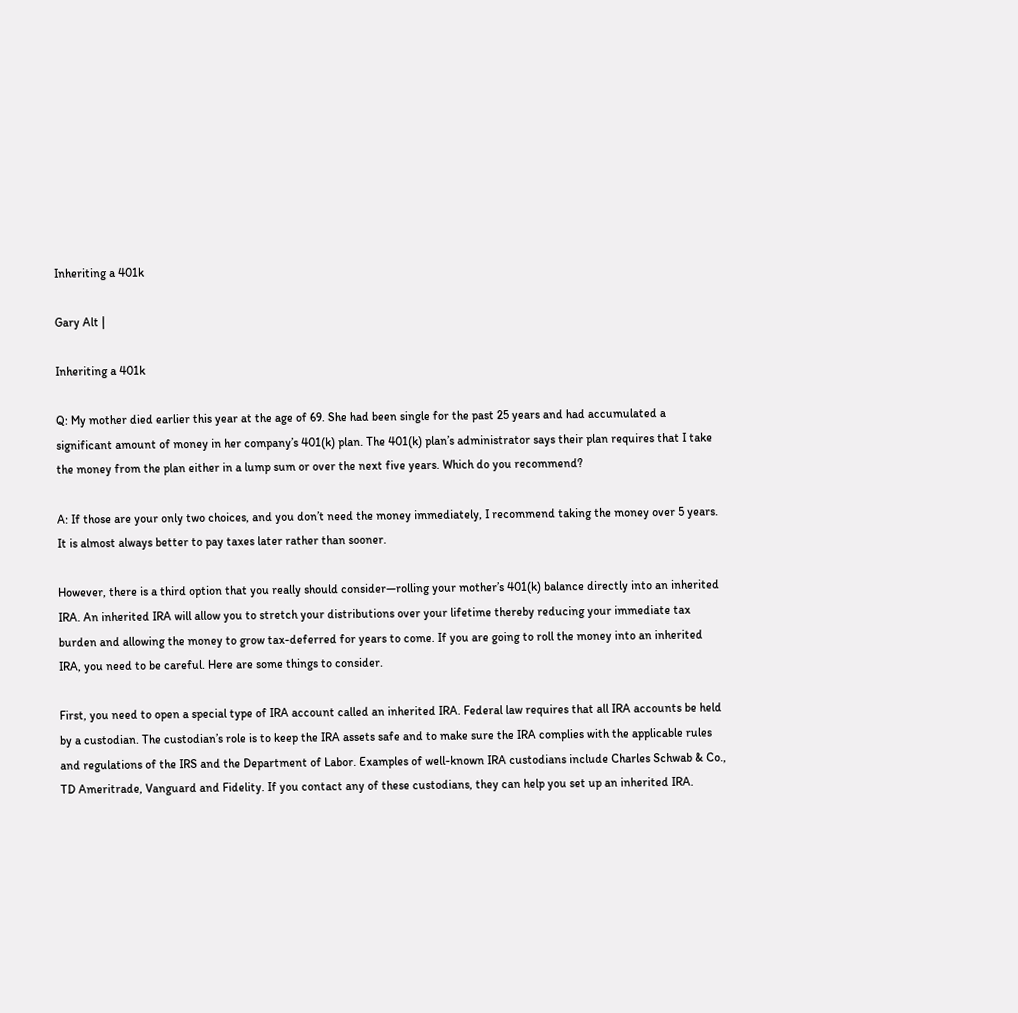Inheriting a 401k

Gary Alt |

Inheriting a 401k

Q: My mother died earlier this year at the age of 69. She had been single for the past 25 years and had accumulated a significant amount of money in her company’s 401(k) plan. The 401(k) plan’s administrator says their plan requires that I take the money from the plan either in a lump sum or over the next five years. Which do you recommend?

A: If those are your only two choices, and you don’t need the money immediately, I recommend taking the money over 5 years. It is almost always better to pay taxes later rather than sooner.

However, there is a third option that you really should consider—rolling your mother’s 401(k) balance directly into an inherited IRA. An inherited IRA will allow you to stretch your distributions over your lifetime thereby reducing your immediate tax burden and allowing the money to grow tax-deferred for years to come. If you are going to roll the money into an inherited IRA, you need to be careful. Here are some things to consider.

First, you need to open a special type of IRA account called an inherited IRA. Federal law requires that all IRA accounts be held by a custodian. The custodian’s role is to keep the IRA assets safe and to make sure the IRA complies with the applicable rules and regulations of the IRS and the Department of Labor. Examples of well-known IRA custodians include Charles Schwab & Co., TD Ameritrade, Vanguard and Fidelity. If you contact any of these custodians, they can help you set up an inherited IRA.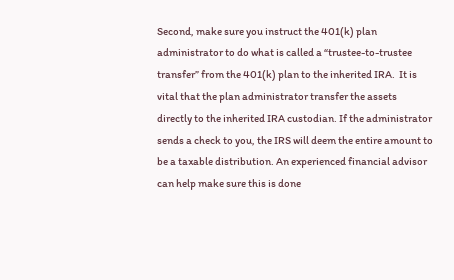Second, make sure you instruct the 401(k) plan administrator to do what is called a “trustee-to-trustee transfer” from the 401(k) plan to the inherited IRA.  It is vital that the plan administrator transfer the assets directly to the inherited IRA custodian. If the administrator sends a check to you, the IRS will deem the entire amount to be a taxable distribution. An experienced financial advisor can help make sure this is done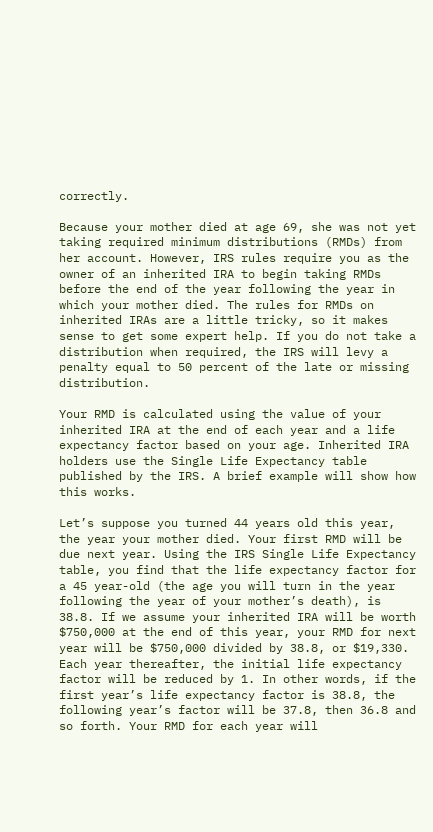correctly.

Because your mother died at age 69, she was not yet taking required minimum distributions (RMDs) from her account. However, IRS rules require you as the owner of an inherited IRA to begin taking RMDs before the end of the year following the year in which your mother died. The rules for RMDs on inherited IRAs are a little tricky, so it makes sense to get some expert help. If you do not take a distribution when required, the IRS will levy a penalty equal to 50 percent of the late or missing distribution.

Your RMD is calculated using the value of your inherited IRA at the end of each year and a life expectancy factor based on your age. Inherited IRA holders use the Single Life Expectancy table published by the IRS. A brief example will show how this works.

Let’s suppose you turned 44 years old this year, the year your mother died. Your first RMD will be due next year. Using the IRS Single Life Expectancy table, you find that the life expectancy factor for a 45 year-old (the age you will turn in the year following the year of your mother’s death), is 38.8. If we assume your inherited IRA will be worth $750,000 at the end of this year, your RMD for next year will be $750,000 divided by 38.8, or $19,330. Each year thereafter, the initial life expectancy factor will be reduced by 1. In other words, if the first year’s life expectancy factor is 38.8, the following year’s factor will be 37.8, then 36.8 and so forth. Your RMD for each year will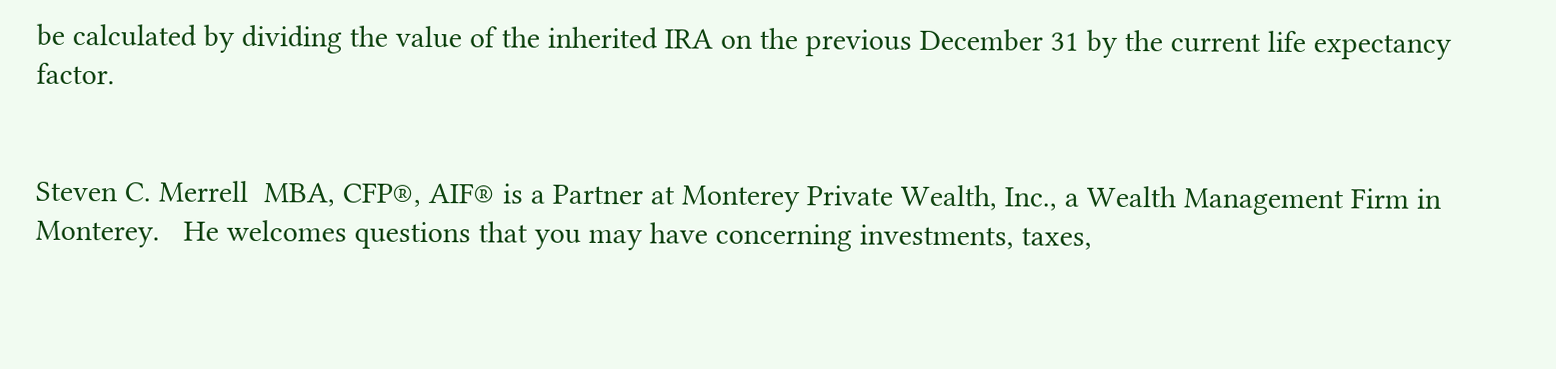be calculated by dividing the value of the inherited IRA on the previous December 31 by the current life expectancy factor.


Steven C. Merrell  MBA, CFP®, AIF® is a Partner at Monterey Private Wealth, Inc., a Wealth Management Firm in Monterey.   He welcomes questions that you may have concerning investments, taxes,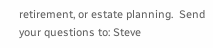retirement, or estate planning.  Send your questions to: Steve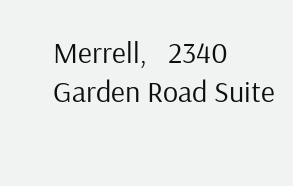Merrell,   2340 Garden Road Suite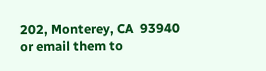202, Monterey, CA  93940 or email them to